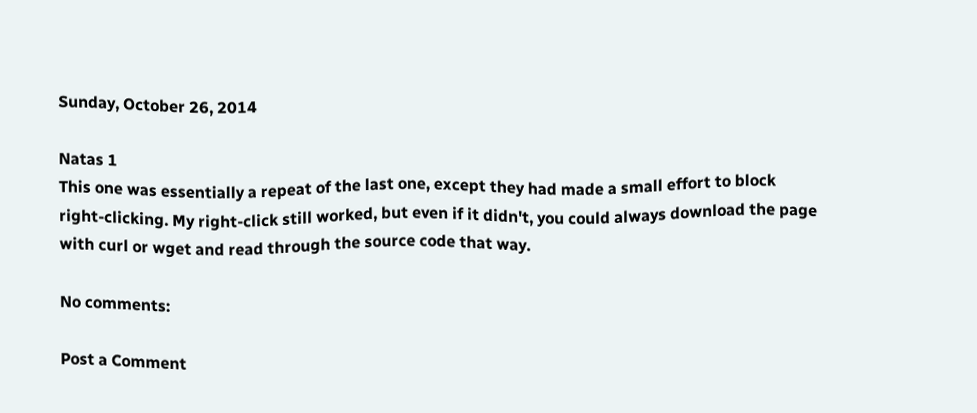Sunday, October 26, 2014

Natas 1
This one was essentially a repeat of the last one, except they had made a small effort to block right-clicking. My right-click still worked, but even if it didn't, you could always download the page with curl or wget and read through the source code that way.

No comments:

Post a Comment